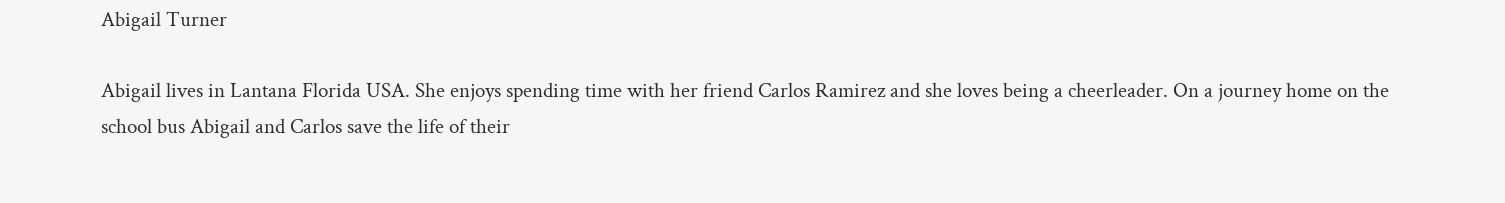Abigail Turner

Abigail lives in Lantana Florida USA. She enjoys spending time with her friend Carlos Ramirez and she loves being a cheerleader. On a journey home on the school bus Abigail and Carlos save the life of their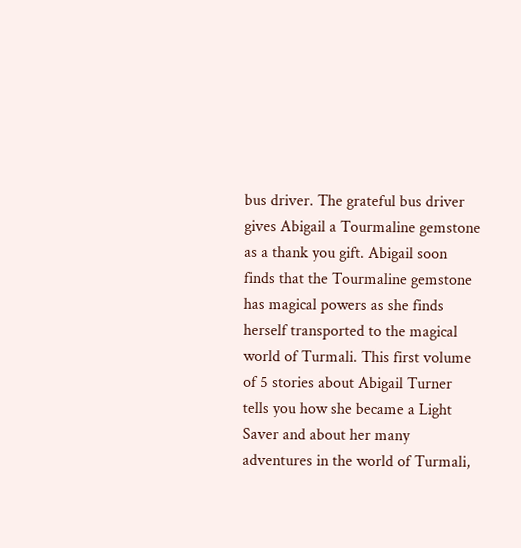bus driver. The grateful bus driver gives Abigail a Tourmaline gemstone as a thank you gift. Abigail soon finds that the Tourmaline gemstone has magical powers as she finds herself transported to the magical world of Turmali. This first volume of 5 stories about Abigail Turner tells you how she became a Light Saver and about her many adventures in the world of Turmali,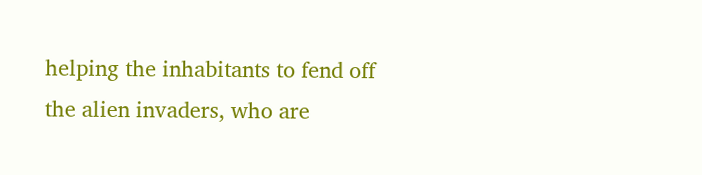helping the inhabitants to fend off the alien invaders, who are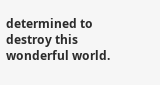determined to destroy this wonderful world.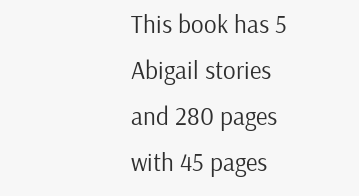This book has 5 Abigail stories and 280 pages with 45 pages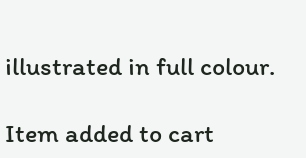illustrated in full colour.

Item added to cart